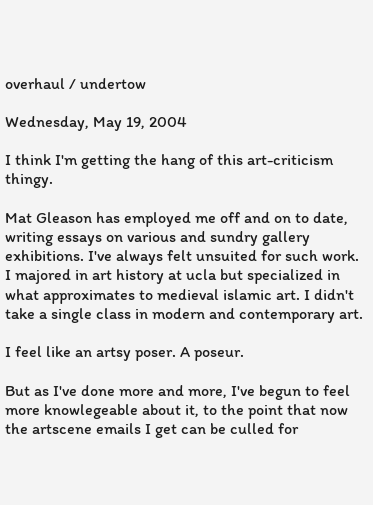overhaul / undertow

Wednesday, May 19, 2004

I think I'm getting the hang of this art-criticism thingy.

Mat Gleason has employed me off and on to date, writing essays on various and sundry gallery exhibitions. I've always felt unsuited for such work. I majored in art history at ucla but specialized in what approximates to medieval islamic art. I didn't take a single class in modern and contemporary art.

I feel like an artsy poser. A poseur.

But as I've done more and more, I've begun to feel more knowlegeable about it, to the point that now the artscene emails I get can be culled for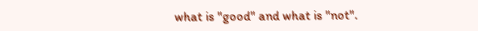what is "good" and what is "not".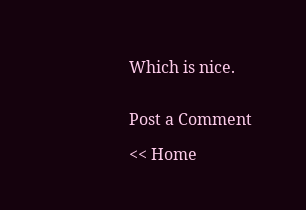Which is nice.


Post a Comment

<< Home